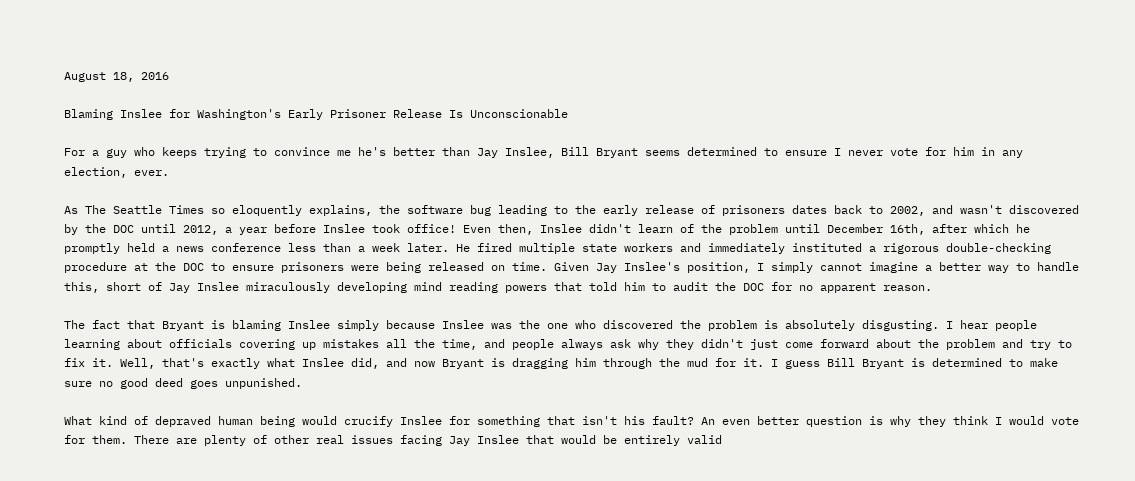August 18, 2016

Blaming Inslee for Washington's Early Prisoner Release Is Unconscionable

For a guy who keeps trying to convince me he's better than Jay Inslee, Bill Bryant seems determined to ensure I never vote for him in any election, ever.

As The Seattle Times so eloquently explains, the software bug leading to the early release of prisoners dates back to 2002, and wasn't discovered by the DOC until 2012, a year before Inslee took office! Even then, Inslee didn't learn of the problem until December 16th, after which he promptly held a news conference less than a week later. He fired multiple state workers and immediately instituted a rigorous double-checking procedure at the DOC to ensure prisoners were being released on time. Given Jay Inslee's position, I simply cannot imagine a better way to handle this, short of Jay Inslee miraculously developing mind reading powers that told him to audit the DOC for no apparent reason.

The fact that Bryant is blaming Inslee simply because Inslee was the one who discovered the problem is absolutely disgusting. I hear people learning about officials covering up mistakes all the time, and people always ask why they didn't just come forward about the problem and try to fix it. Well, that's exactly what Inslee did, and now Bryant is dragging him through the mud for it. I guess Bill Bryant is determined to make sure no good deed goes unpunished.

What kind of depraved human being would crucify Inslee for something that isn't his fault? An even better question is why they think I would vote for them. There are plenty of other real issues facing Jay Inslee that would be entirely valid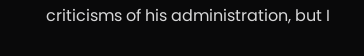criticisms of his administration, but I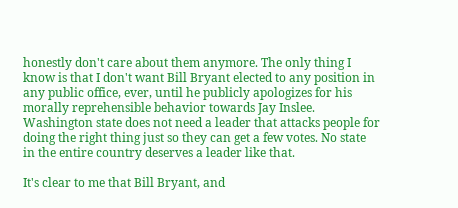honestly don't care about them anymore. The only thing I know is that I don't want Bill Bryant elected to any position in any public office, ever, until he publicly apologizes for his morally reprehensible behavior towards Jay Inslee. Washington state does not need a leader that attacks people for doing the right thing just so they can get a few votes. No state in the entire country deserves a leader like that.

It's clear to me that Bill Bryant, and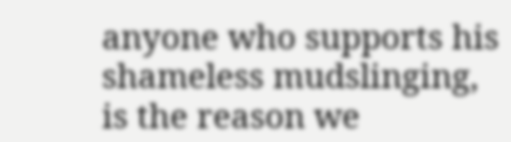anyone who supports his shameless mudslinging, is the reason we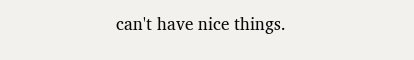can't have nice things.